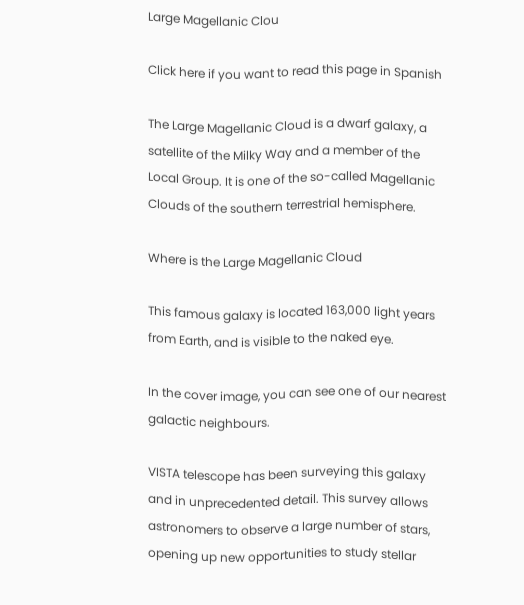Large Magellanic Clou

Click here if you want to read this page in Spanish

The Large Magellanic Cloud is a dwarf galaxy, a satellite of the Milky Way and a member of the Local Group. It is one of the so-called Magellanic Clouds of the southern terrestrial hemisphere.

Where is the Large Magellanic Cloud

This famous galaxy is located 163,000 light years from Earth, and is visible to the naked eye.

In the cover image, you can see one of our nearest galactic neighbours.

VISTA telescope has been surveying this galaxy and in unprecedented detail. This survey allows astronomers to observe a large number of stars, opening up new opportunities to study stellar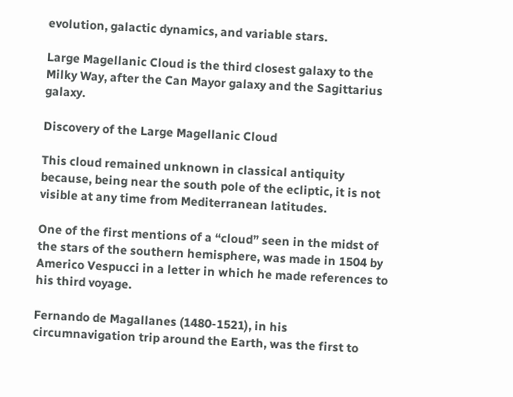evolution, galactic dynamics, and variable stars.

Large Magellanic Cloud is the third closest galaxy to the Milky Way, after the Can Mayor galaxy and the Sagittarius galaxy.

Discovery of the Large Magellanic Cloud

This cloud remained unknown in classical antiquity because, being near the south pole of the ecliptic, it is not visible at any time from Mediterranean latitudes.

One of the first mentions of a “cloud” seen in the midst of the stars of the southern hemisphere, was made in 1504 by Americo Vespucci in a letter in which he made references to his third voyage.

Fernando de Magallanes (1480-1521), in his circumnavigation trip around the Earth, was the first to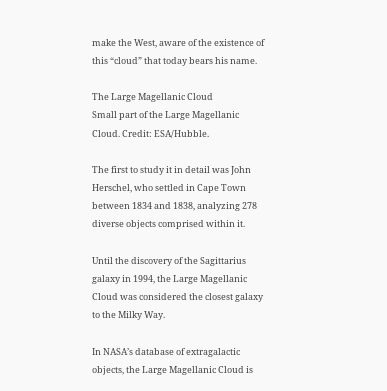make the West, aware of the existence of this “cloud” that today bears his name.

The Large Magellanic Cloud
Small part of the Large Magellanic Cloud. Credit: ESA/Hubble.

The first to study it in detail was John Herschel, who settled in Cape Town between 1834 and 1838, analyzing 278 diverse objects comprised within it.

Until the discovery of the Sagittarius galaxy in 1994, the Large Magellanic Cloud was considered the closest galaxy to the Milky Way.

In NASA’s database of extragalactic objects, the Large Magellanic Cloud is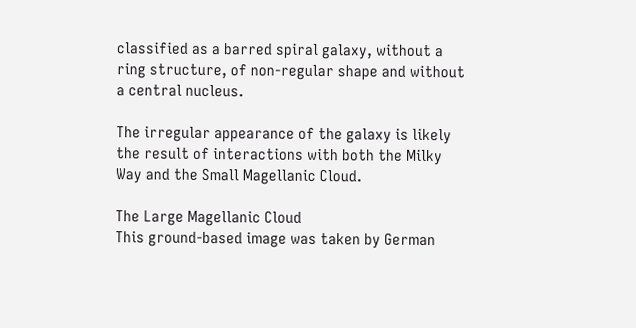classified as a barred spiral galaxy, without a ring structure, of non-regular shape and without a central nucleus.

The irregular appearance of the galaxy is likely the result of interactions with both the Milky Way and the Small Magellanic Cloud.

The Large Magellanic Cloud
This ground-based image was taken by German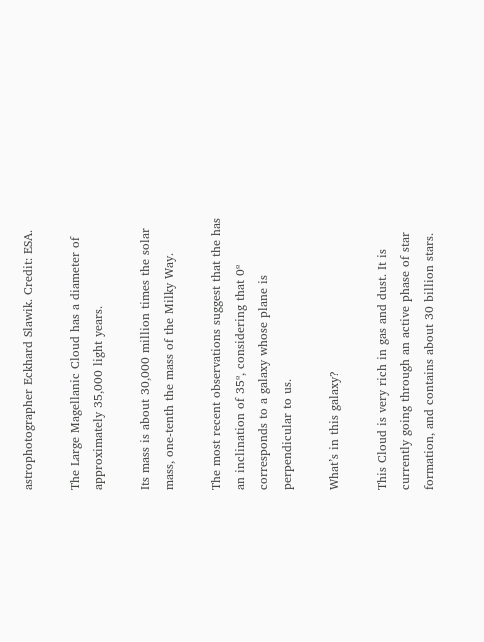astrophotographer Eckhard Slawik. Credit: ESA.

The Large Magellanic Cloud has a diameter of approximately 35,000 light years.

Its mass is about 30,000 million times the solar mass, one-tenth the mass of the Milky Way.

The most recent observations suggest that the has an inclination of 35º, considering that 0º corresponds to a galaxy whose plane is perpendicular to us.

What’s in this galaxy?

This Cloud is very rich in gas and dust. It is currently going through an active phase of star formation, and contains about 30 billion stars.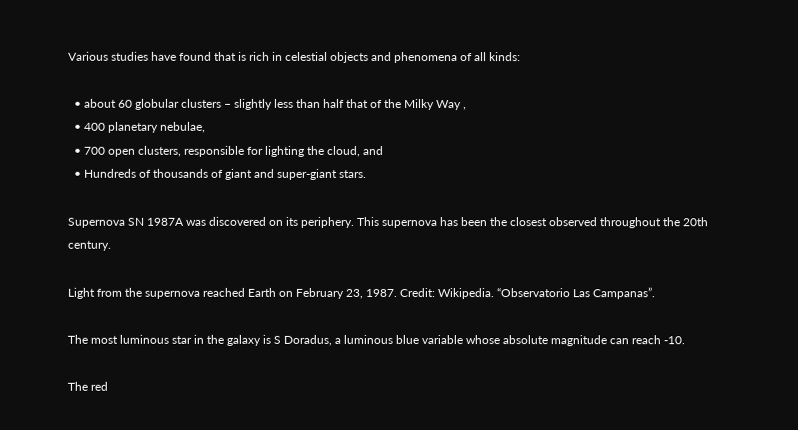Various studies have found that is rich in celestial objects and phenomena of all kinds:

  • about 60 globular clusters – slightly less than half that of the Milky Way ,
  • 400 planetary nebulae,
  • 700 open clusters, responsible for lighting the cloud, and
  • Hundreds of thousands of giant and super-giant stars.

Supernova SN 1987A was discovered on its periphery. This supernova has been the closest observed throughout the 20th century.

Light from the supernova reached Earth on February 23, 1987. Credit: Wikipedia. “Observatorio Las Campanas”.

The most luminous star in the galaxy is S Doradus, a luminous blue variable whose absolute magnitude can reach -10.

The red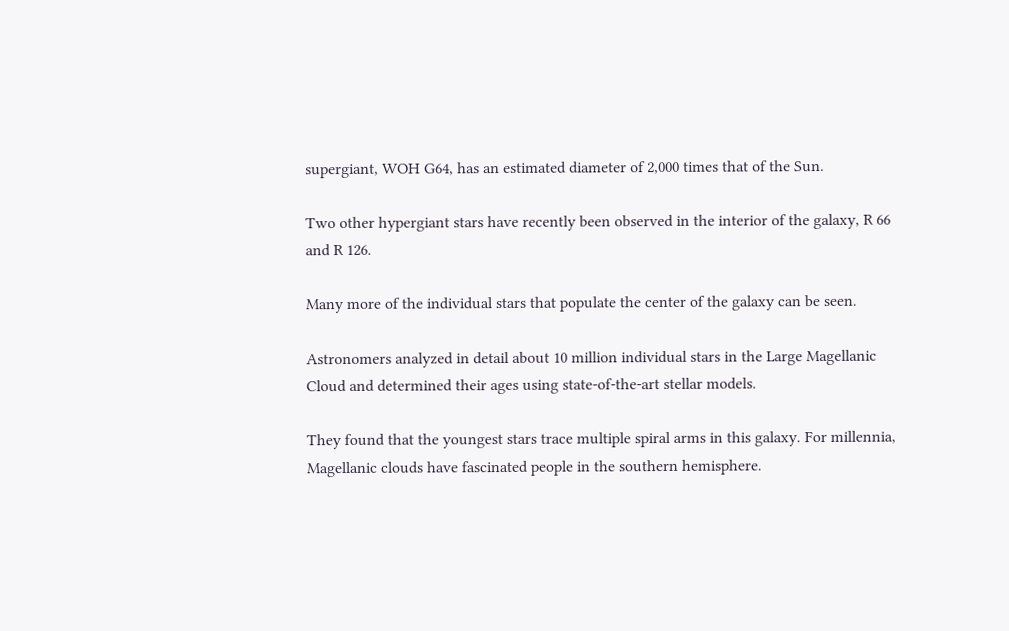supergiant, WOH G64, has an estimated diameter of 2,000 times that of the Sun.

Two other hypergiant stars have recently been observed in the interior of the galaxy, R 66 and R 126.

Many more of the individual stars that populate the center of the galaxy can be seen.

Astronomers analyzed in detail about 10 million individual stars in the Large Magellanic Cloud and determined their ages using state-of-the-art stellar models.

They found that the youngest stars trace multiple spiral arms in this galaxy. For millennia, Magellanic clouds have fascinated people in the southern hemisphere.